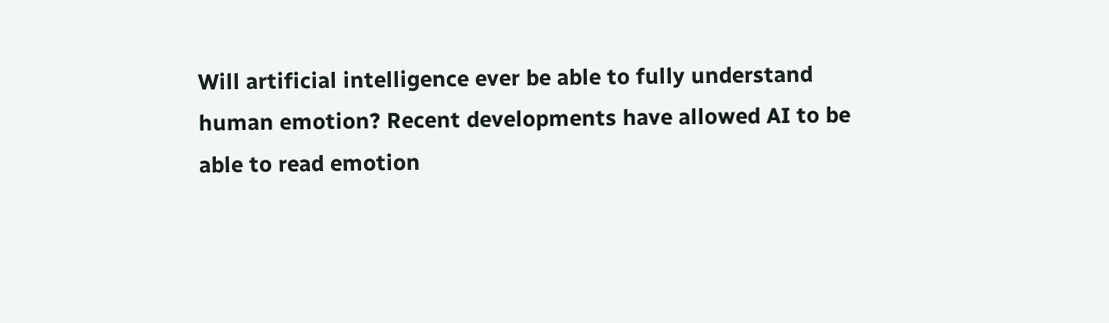Will artificial intelligence ever be able to fully understand human emotion? Recent developments have allowed AI to be able to read emotion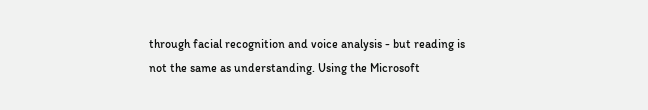through facial recognition and voice analysis - but reading is not the same as understanding. Using the Microsoft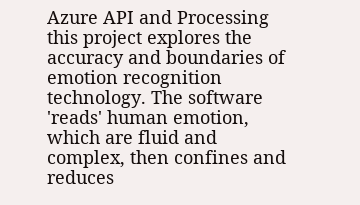Azure API and Processing this project explores the accuracy and boundaries of emotion recognition technology. The software 'reads' human emotion, which are fluid and complex, then confines and reduces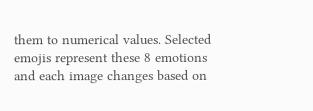them to numerical values. Selected emojis represent these 8 emotions and each image changes based on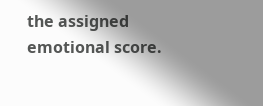the assigned emotional score.